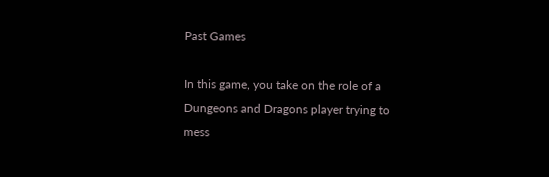Past Games

In this game, you take on the role of a Dungeons and Dragons player trying to mess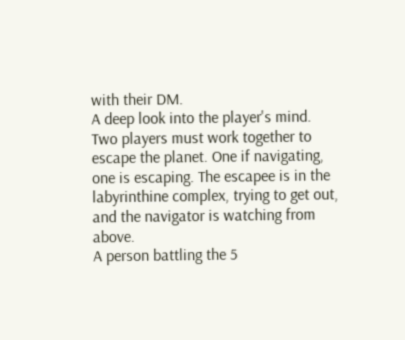with their DM.
A deep look into the player's mind.
Two players must work together to escape the planet. One if navigating, one is escaping. The escapee is in the labyrinthine complex, trying to get out, and the navigator is watching from above.
A person battling the 5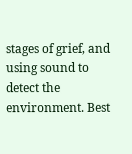stages of grief, and using sound to detect the environment. Best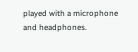played with a microphone and headphones.